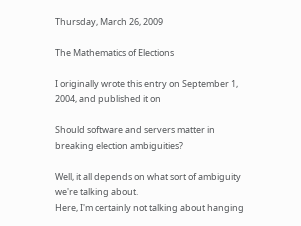Thursday, March 26, 2009

The Mathematics of Elections

I originally wrote this entry on September 1, 2004, and published it on

Should software and servers matter in breaking election ambiguities?

Well, it all depends on what sort of ambiguity we're talking about.
Here, I'm certainly not talking about hanging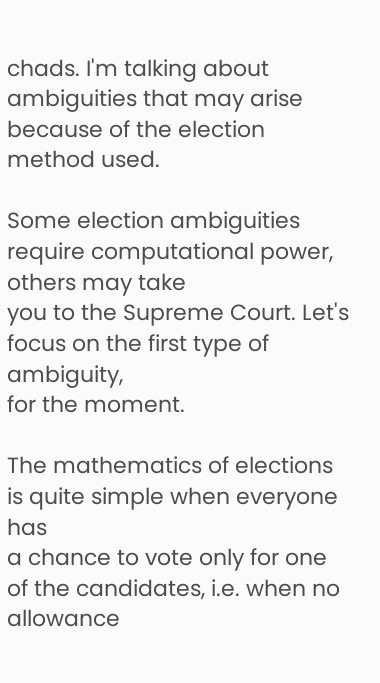chads. I'm talking about
ambiguities that may arise because of the election method used.

Some election ambiguities require computational power, others may take
you to the Supreme Court. Let's focus on the first type of ambiguity,
for the moment.

The mathematics of elections is quite simple when everyone has
a chance to vote only for one of the candidates, i.e. when no allowance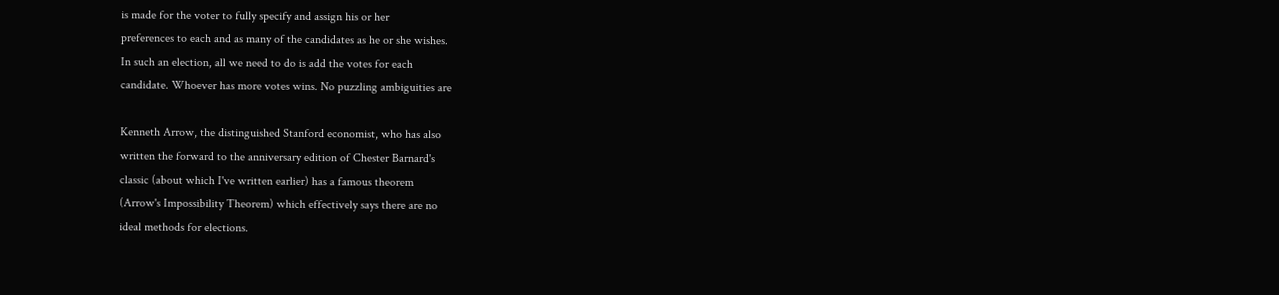is made for the voter to fully specify and assign his or her
preferences to each and as many of the candidates as he or she wishes.
In such an election, all we need to do is add the votes for each
candidate. Whoever has more votes wins. No puzzling ambiguities are

Kenneth Arrow, the distinguished Stanford economist, who has also
written the forward to the anniversary edition of Chester Barnard's
classic (about which I've written earlier) has a famous theorem
(Arrow's Impossibility Theorem) which effectively says there are no
ideal methods for elections.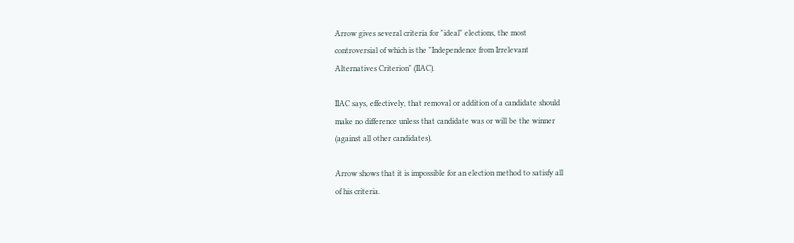Arrow gives several criteria for "ideal" elections, the most
controversial of which is the "Independence from Irrelevant
Alternatives Criterion" (IIAC).

IIAC says, effectively, that removal or addition of a candidate should
make no difference unless that candidate was or will be the winner
(against all other candidates).

Arrow shows that it is impossible for an election method to satisfy all
of his criteria.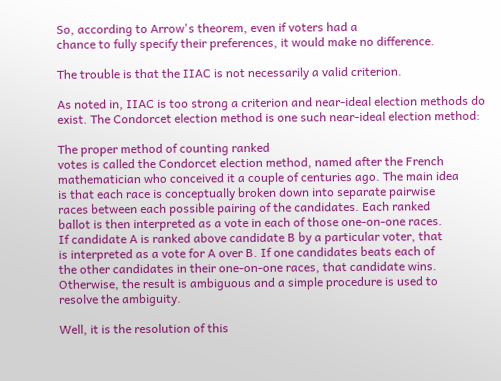So, according to Arrow's theorem, even if voters had a
chance to fully specify their preferences, it would make no difference.

The trouble is that the IIAC is not necessarily a valid criterion.

As noted in, IIAC is too strong a criterion and near-ideal election methods do exist. The Condorcet election method is one such near-ideal election method:

The proper method of counting ranked
votes is called the Condorcet election method, named after the French
mathematician who conceived it a couple of centuries ago. The main idea
is that each race is conceptually broken down into separate pairwise
races between each possible pairing of the candidates. Each ranked
ballot is then interpreted as a vote in each of those one-on-one races.
If candidate A is ranked above candidate B by a particular voter, that
is interpreted as a vote for A over B. If one candidates beats each of
the other candidates in their one-on-one races, that candidate wins.
Otherwise, the result is ambiguous and a simple procedure is used to
resolve the ambiguity.

Well, it is the resolution of this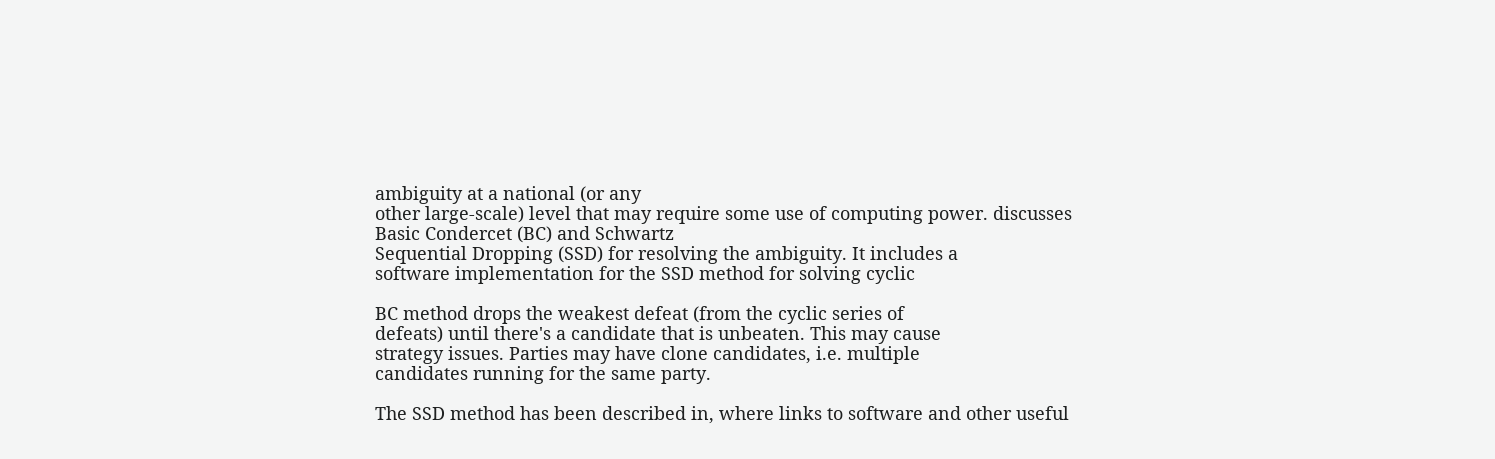ambiguity at a national (or any
other large-scale) level that may require some use of computing power. discusses Basic Condercet (BC) and Schwartz
Sequential Dropping (SSD) for resolving the ambiguity. It includes a
software implementation for the SSD method for solving cyclic

BC method drops the weakest defeat (from the cyclic series of
defeats) until there's a candidate that is unbeaten. This may cause
strategy issues. Parties may have clone candidates, i.e. multiple
candidates running for the same party.

The SSD method has been described in, where links to software and other useful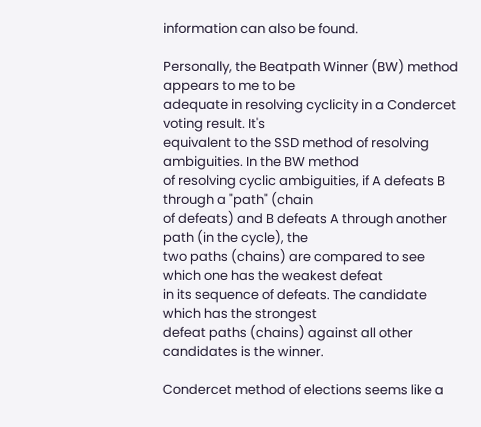information can also be found.

Personally, the Beatpath Winner (BW) method appears to me to be
adequate in resolving cyclicity in a Condercet voting result. It's
equivalent to the SSD method of resolving ambiguities. In the BW method
of resolving cyclic ambiguities, if A defeats B through a "path" (chain
of defeats) and B defeats A through another path (in the cycle), the
two paths (chains) are compared to see which one has the weakest defeat
in its sequence of defeats. The candidate which has the strongest
defeat paths (chains) against all other candidates is the winner.

Condercet method of elections seems like a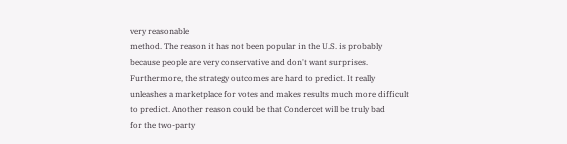very reasonable
method. The reason it has not been popular in the U.S. is probably
because people are very conservative and don't want surprises.
Furthermore, the strategy outcomes are hard to predict. It really
unleashes a marketplace for votes and makes results much more difficult
to predict. Another reason could be that Condercet will be truly bad
for the two-party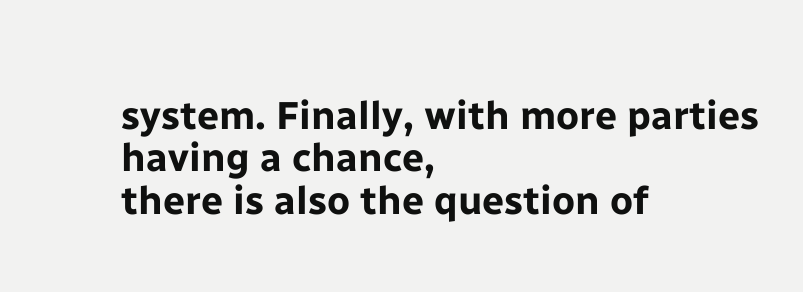system. Finally, with more parties having a chance,
there is also the question of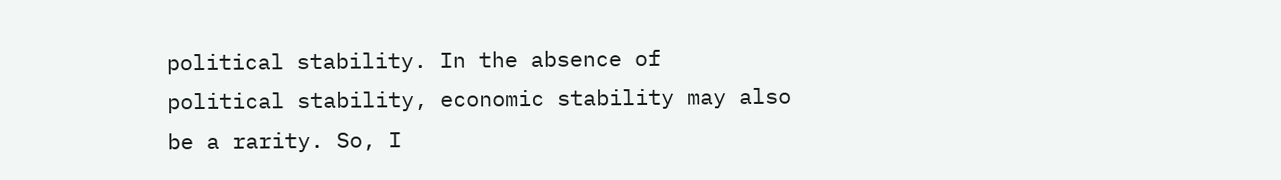political stability. In the absence of
political stability, economic stability may also be a rarity. So, I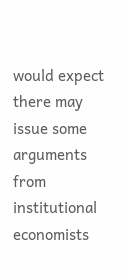would expect there may issue some arguments from institutional
economists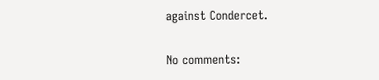against Condercet.

No comments: